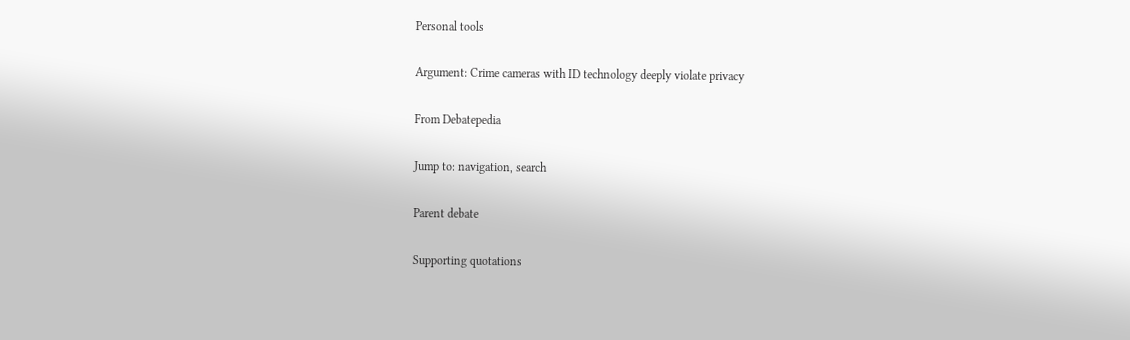Personal tools

Argument: Crime cameras with ID technology deeply violate privacy

From Debatepedia

Jump to: navigation, search

Parent debate

Supporting quotations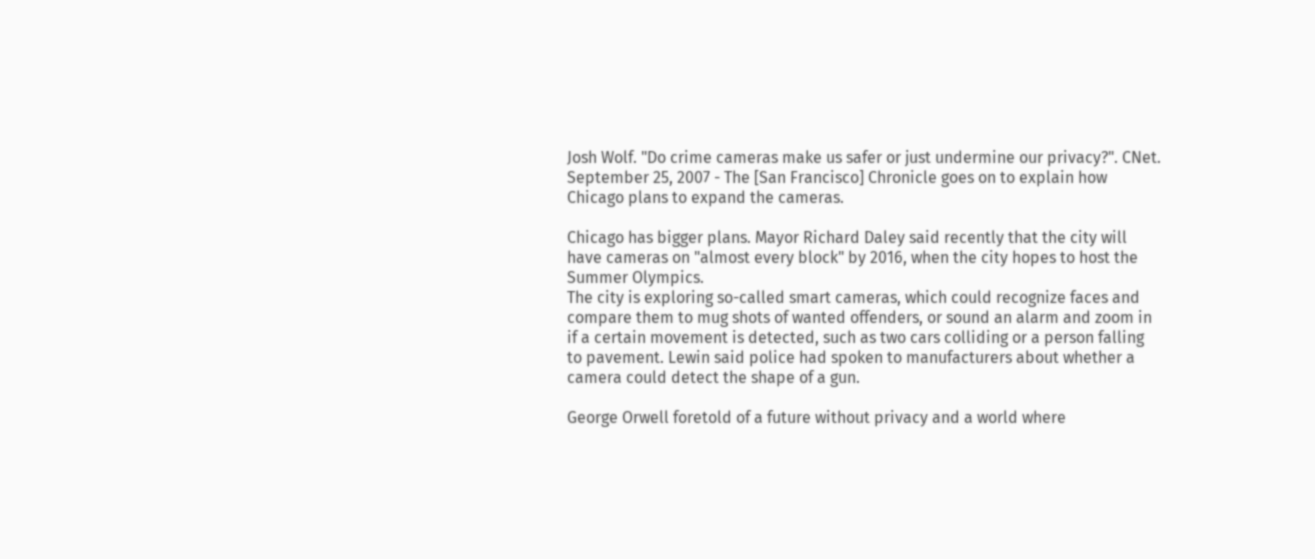Josh Wolf. "Do crime cameras make us safer or just undermine our privacy?". CNet. September 25, 2007 - The [San Francisco] Chronicle goes on to explain how Chicago plans to expand the cameras.

Chicago has bigger plans. Mayor Richard Daley said recently that the city will have cameras on "almost every block" by 2016, when the city hopes to host the Summer Olympics.
The city is exploring so-called smart cameras, which could recognize faces and compare them to mug shots of wanted offenders, or sound an alarm and zoom in if a certain movement is detected, such as two cars colliding or a person falling to pavement. Lewin said police had spoken to manufacturers about whether a camera could detect the shape of a gun.

George Orwell foretold of a future without privacy and a world where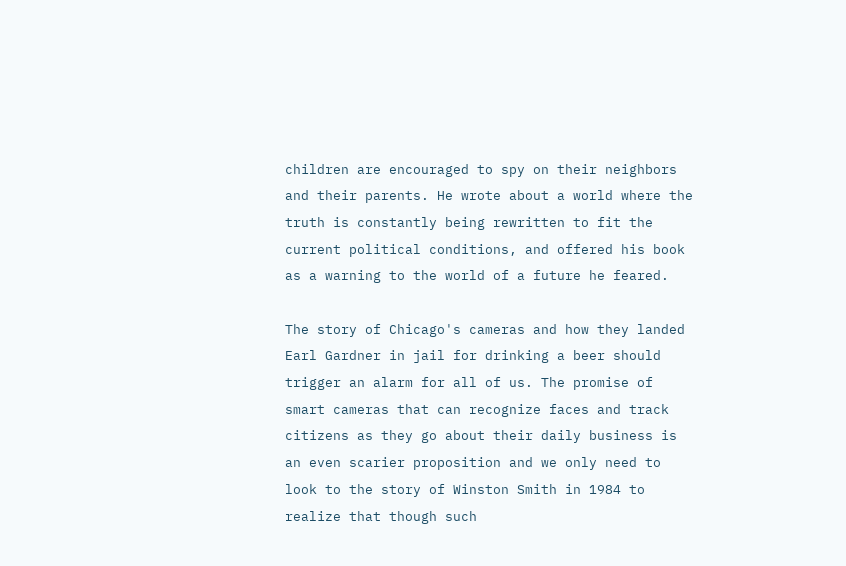children are encouraged to spy on their neighbors and their parents. He wrote about a world where the truth is constantly being rewritten to fit the current political conditions, and offered his book as a warning to the world of a future he feared.

The story of Chicago's cameras and how they landed Earl Gardner in jail for drinking a beer should trigger an alarm for all of us. The promise of smart cameras that can recognize faces and track citizens as they go about their daily business is an even scarier proposition and we only need to look to the story of Winston Smith in 1984 to realize that though such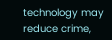technology may reduce crime,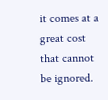it comes at a great cost that cannot be ignored.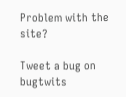Problem with the site?

Tweet a bug on bugtwits